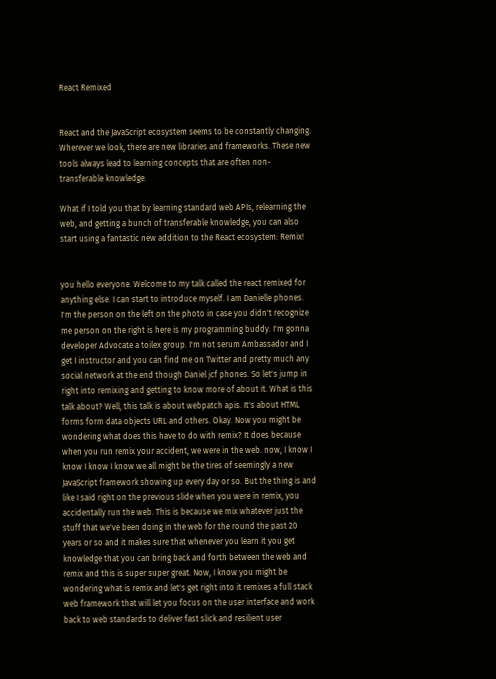React Remixed


React and the JavaScript ecosystem seems to be constantly changing. Wherever we look, there are new libraries and frameworks. These new tools always lead to learning concepts that are often non-transferable knowledge.

What if I told you that by learning standard web APIs, relearning the web, and getting a bunch of transferable knowledge, you can also start using a fantastic new addition to the React ecosystem: Remix!


you hello everyone. Welcome to my talk called the react remixed for anything else. I can start to introduce myself. I am Danielle phones. I'm the person on the left on the photo in case you didn't recognize me person on the right is here is my programming buddy. I'm gonna developer Advocate a toilex group. I'm not serum Ambassador and I get I instructor and you can find me on Twitter and pretty much any social network at the end though Daniel jcf phones. So let's jump in right into remixing and getting to know more of about it. What is this talk about? Well, this talk is about webpatch apis. It's about HTML forms form data objects URL and others. Okay. Now you might be wondering what does this have to do with remix? It does because when you run remix your accident, we were in the web. now, I know I know I know I know we all might be the tires of seemingly a new JavaScript framework showing up every day or so. But the thing is and like I said right on the previous slide when you were in remix, you accidentally run the web. This is because we mix whatever just the stuff that we've been doing in the web for the round the past 20 years or so and it makes sure that whenever you learn it you get knowledge that you can bring back and forth between the web and remix and this is super super great. Now, I know you might be wondering what is remix and let's get right into it remixes a full stack web framework that will let you focus on the user interface and work back to web standards to deliver fast slick and resilient user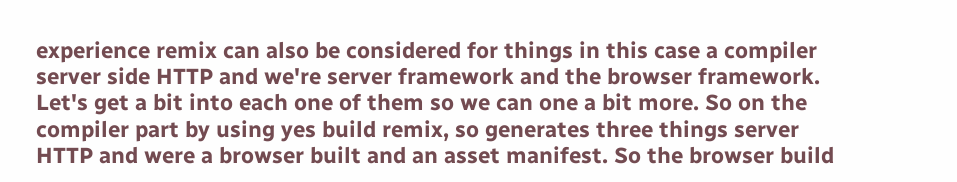experience remix can also be considered for things in this case a compiler server side HTTP and we're server framework and the browser framework. Let's get a bit into each one of them so we can one a bit more. So on the compiler part by using yes build remix, so generates three things server HTTP and were a browser built and an asset manifest. So the browser build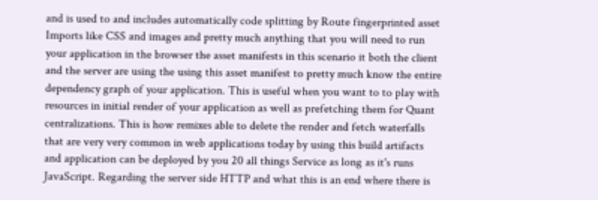and is used to and includes automatically code splitting by Route fingerprinted asset Imports like CSS and images and pretty much anything that you will need to run your application in the browser the asset manifests in this scenario it both the client and the server are using the using this asset manifest to pretty much know the entire dependency graph of your application. This is useful when you want to to play with resources in initial render of your application as well as prefetching them for Quant centralizations. This is how remixes able to delete the render and fetch waterfalls that are very very common in web applications today by using this build artifacts and application can be deployed by you 20 all things Service as long as it's runs JavaScript. Regarding the server side HTTP and what this is an end where there is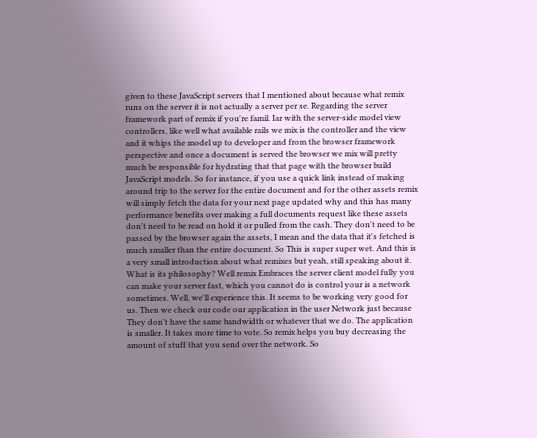given to these JavaScript servers that I mentioned about because what remix runs on the server it is not actually a server per se. Regarding the server framework part of remix if you're famil. Iar with the server-side model view controllers, like well what available rails we mix is the controller and the view and it whips the model up to developer and from the browser framework perspective and once a document is served the browser we mix will pretty much be responsible for hydrating that that page with the browser build JavaScript models. So for instance, if you use a quick link instead of making around trip to the server for the entire document and for the other assets remix will simply fetch the data for your next page updated why and this has many performance benefits over making a full documents request like these assets don't need to be read on hold it or pulled from the cash. They don't need to be passed by the browser again the assets, I mean and the data that it's fetched is much smaller than the entire document. So This is super super wet. And this is a very small introduction about what remixes but yeah, still speaking about it. What is its philosophy? Well remix Embraces the server client model fully you can make your server fast, which you cannot do is control your is a network sometimes. Well, we'll experience this. It seems to be working very good for us. Then we check our code our application in the user Network just because They don't have the same bandwidth or whatever that we do. The application is smaller. It takes more time to vote. So remix helps you buy decreasing the amount of stuff that you send over the network. So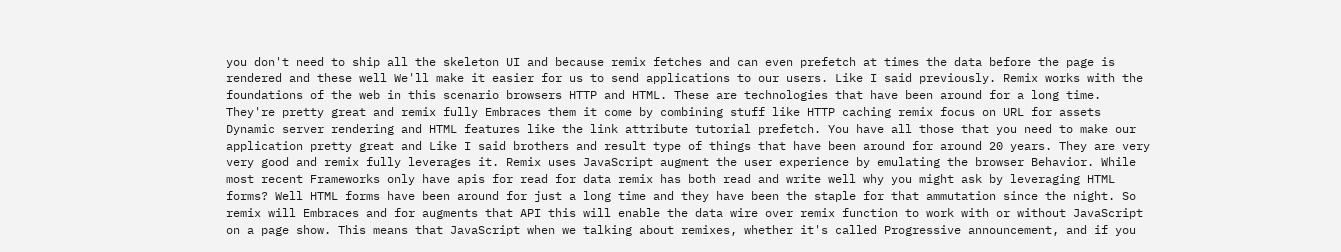you don't need to ship all the skeleton UI and because remix fetches and can even prefetch at times the data before the page is rendered and these well We'll make it easier for us to send applications to our users. Like I said previously. Remix works with the foundations of the web in this scenario browsers HTTP and HTML. These are technologies that have been around for a long time. They're pretty great and remix fully Embraces them it come by combining stuff like HTTP caching remix focus on URL for assets Dynamic server rendering and HTML features like the link attribute tutorial prefetch. You have all those that you need to make our application pretty great and Like I said brothers and result type of things that have been around for around 20 years. They are very very good and remix fully leverages it. Remix uses JavaScript augment the user experience by emulating the browser Behavior. While most recent Frameworks only have apis for read for data remix has both read and write well why you might ask by leveraging HTML forms? Well HTML forms have been around for just a long time and they have been the staple for that ammutation since the night. So remix will Embraces and for augments that API this will enable the data wire over remix function to work with or without JavaScript on a page show. This means that JavaScript when we talking about remixes, whether it's called Progressive announcement, and if you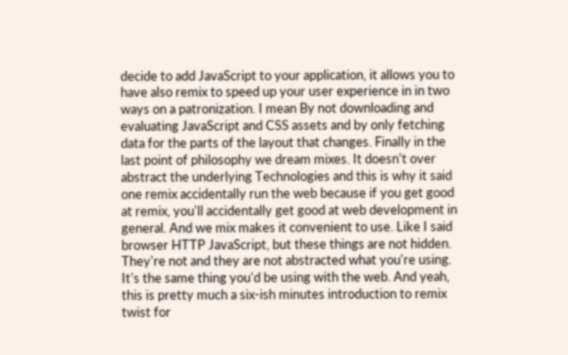decide to add JavaScript to your application, it allows you to have also remix to speed up your user experience in in two ways on a patronization. I mean By not downloading and evaluating JavaScript and CSS assets and by only fetching data for the parts of the layout that changes. Finally in the last point of philosophy we dream mixes. It doesn't over abstract the underlying Technologies and this is why it said one remix accidentally run the web because if you get good at remix, you'll accidentally get good at web development in general. And we mix makes it convenient to use. Like I said browser HTTP JavaScript, but these things are not hidden. They're not and they are not abstracted what you're using. It's the same thing you'd be using with the web. And yeah, this is pretty much a six-ish minutes introduction to remix twist for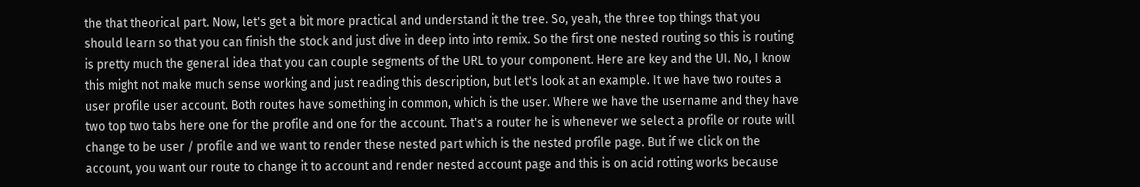the that theorical part. Now, let's get a bit more practical and understand it the tree. So, yeah, the three top things that you should learn so that you can finish the stock and just dive in deep into into remix. So the first one nested routing so this is routing is pretty much the general idea that you can couple segments of the URL to your component. Here are key and the UI. No, I know this might not make much sense working and just reading this description, but let's look at an example. It we have two routes a user profile user account. Both routes have something in common, which is the user. Where we have the username and they have two top two tabs here one for the profile and one for the account. That's a router he is whenever we select a profile or route will change to be user / profile and we want to render these nested part which is the nested profile page. But if we click on the account, you want our route to change it to account and render nested account page and this is on acid rotting works because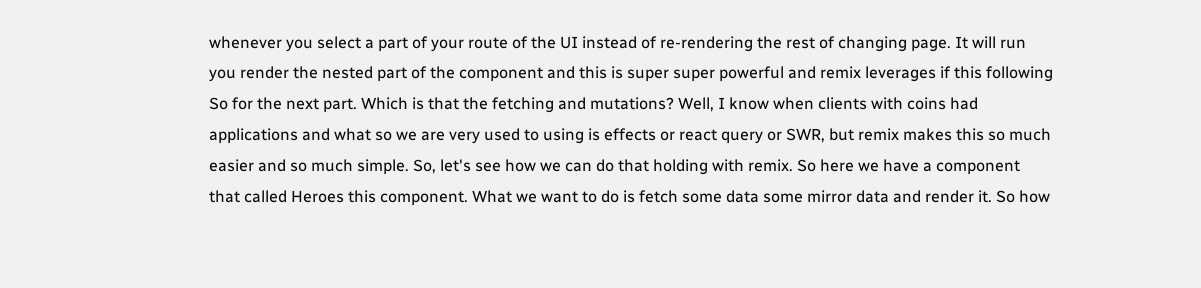whenever you select a part of your route of the UI instead of re-rendering the rest of changing page. It will run you render the nested part of the component and this is super super powerful and remix leverages if this following So for the next part. Which is that the fetching and mutations? Well, I know when clients with coins had applications and what so we are very used to using is effects or react query or SWR, but remix makes this so much easier and so much simple. So, let's see how we can do that holding with remix. So here we have a component that called Heroes this component. What we want to do is fetch some data some mirror data and render it. So how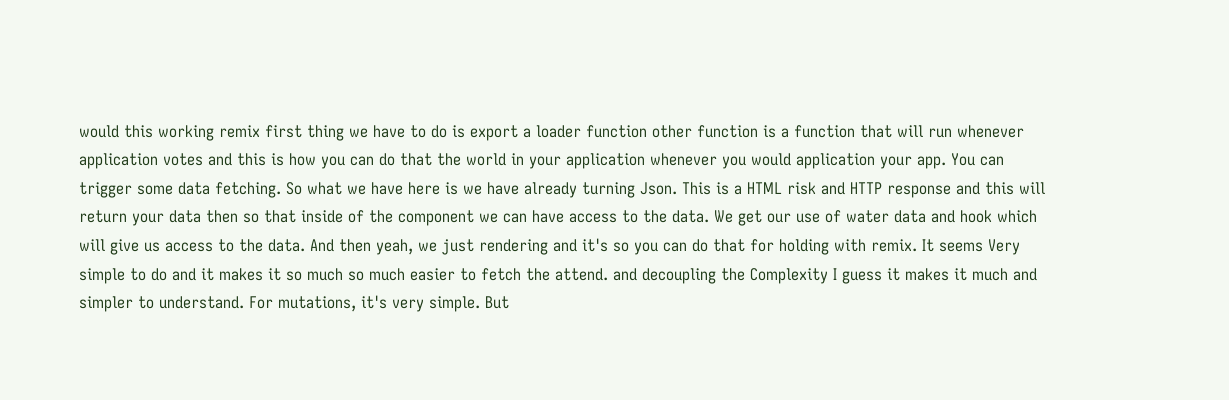would this working remix first thing we have to do is export a loader function other function is a function that will run whenever application votes and this is how you can do that the world in your application whenever you would application your app. You can trigger some data fetching. So what we have here is we have already turning Json. This is a HTML risk and HTTP response and this will return your data then so that inside of the component we can have access to the data. We get our use of water data and hook which will give us access to the data. And then yeah, we just rendering and it's so you can do that for holding with remix. It seems Very simple to do and it makes it so much so much easier to fetch the attend. and decoupling the Complexity I guess it makes it much and simpler to understand. For mutations, it's very simple. But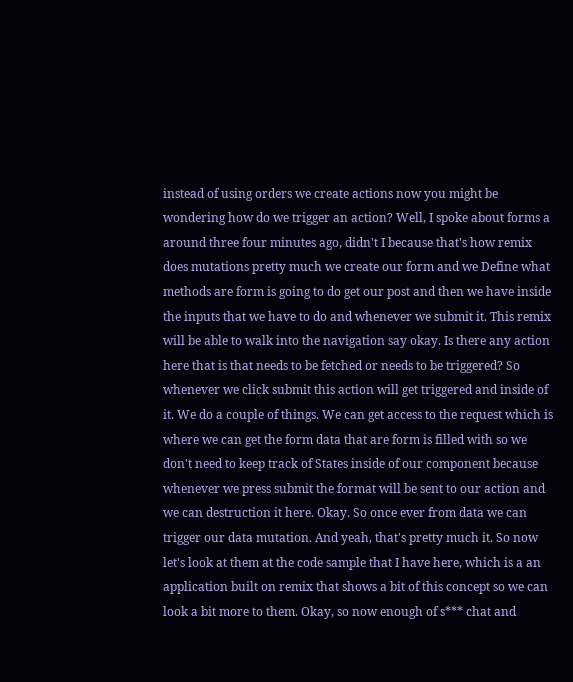instead of using orders we create actions now you might be wondering how do we trigger an action? Well, I spoke about forms a around three four minutes ago, didn't I because that's how remix does mutations pretty much we create our form and we Define what methods are form is going to do get our post and then we have inside the inputs that we have to do and whenever we submit it. This remix will be able to walk into the navigation say okay. Is there any action here that is that needs to be fetched or needs to be triggered? So whenever we click submit this action will get triggered and inside of it. We do a couple of things. We can get access to the request which is where we can get the form data that are form is filled with so we don't need to keep track of States inside of our component because whenever we press submit the format will be sent to our action and we can destruction it here. Okay. So once ever from data we can trigger our data mutation. And yeah, that's pretty much it. So now let's look at them at the code sample that I have here, which is a an application built on remix that shows a bit of this concept so we can look a bit more to them. Okay, so now enough of s*** chat and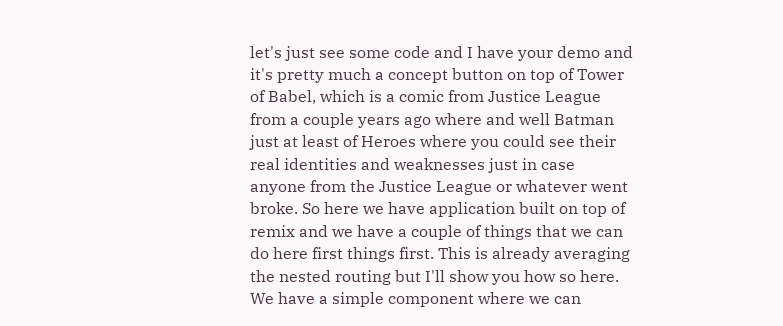let's just see some code and I have your demo and it's pretty much a concept button on top of Tower of Babel, which is a comic from Justice League from a couple years ago where and well Batman just at least of Heroes where you could see their real identities and weaknesses just in case anyone from the Justice League or whatever went broke. So here we have application built on top of remix and we have a couple of things that we can do here first things first. This is already averaging the nested routing but I'll show you how so here. We have a simple component where we can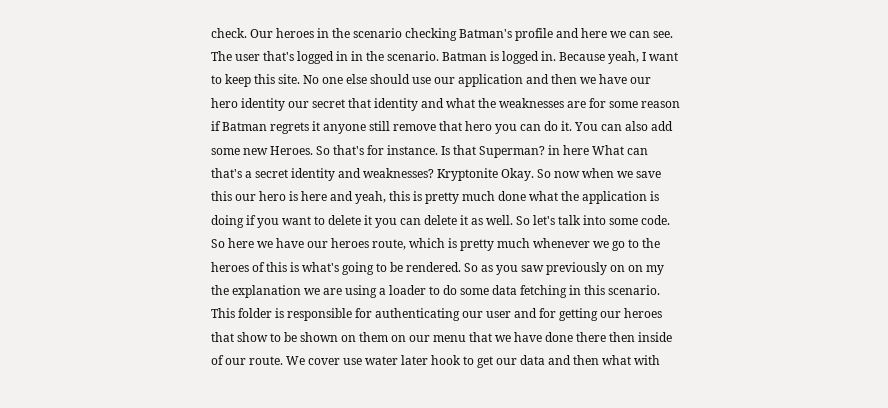check. Our heroes in the scenario checking Batman's profile and here we can see. The user that's logged in in the scenario. Batman is logged in. Because yeah, I want to keep this site. No one else should use our application and then we have our hero identity our secret that identity and what the weaknesses are for some reason if Batman regrets it anyone still remove that hero you can do it. You can also add some new Heroes. So that's for instance. Is that Superman? in here What can that's a secret identity and weaknesses? Kryptonite Okay. So now when we save this our hero is here and yeah, this is pretty much done what the application is doing if you want to delete it you can delete it as well. So let's talk into some code. So here we have our heroes route, which is pretty much whenever we go to the heroes of this is what's going to be rendered. So as you saw previously on on my the explanation we are using a loader to do some data fetching in this scenario. This folder is responsible for authenticating our user and for getting our heroes that show to be shown on them on our menu that we have done there then inside of our route. We cover use water later hook to get our data and then what with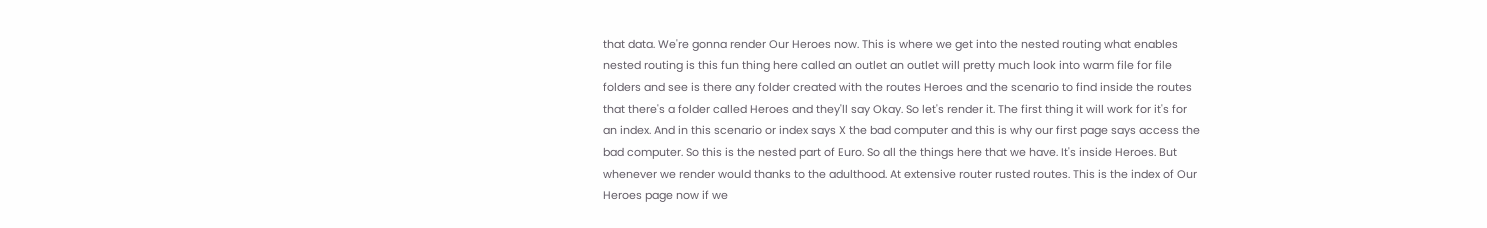that data. We're gonna render Our Heroes now. This is where we get into the nested routing what enables nested routing is this fun thing here called an outlet an outlet will pretty much look into warm file for file folders and see is there any folder created with the routes Heroes and the scenario to find inside the routes that there's a folder called Heroes and they'll say Okay. So let's render it. The first thing it will work for it's for an index. And in this scenario or index says X the bad computer and this is why our first page says access the bad computer. So this is the nested part of Euro. So all the things here that we have. It's inside Heroes. But whenever we render would thanks to the adulthood. At extensive router rusted routes. This is the index of Our Heroes page now if we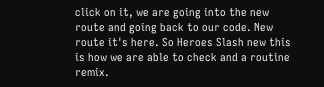click on it, we are going into the new route and going back to our code. New route it's here. So Heroes Slash new this is how we are able to check and a routine remix.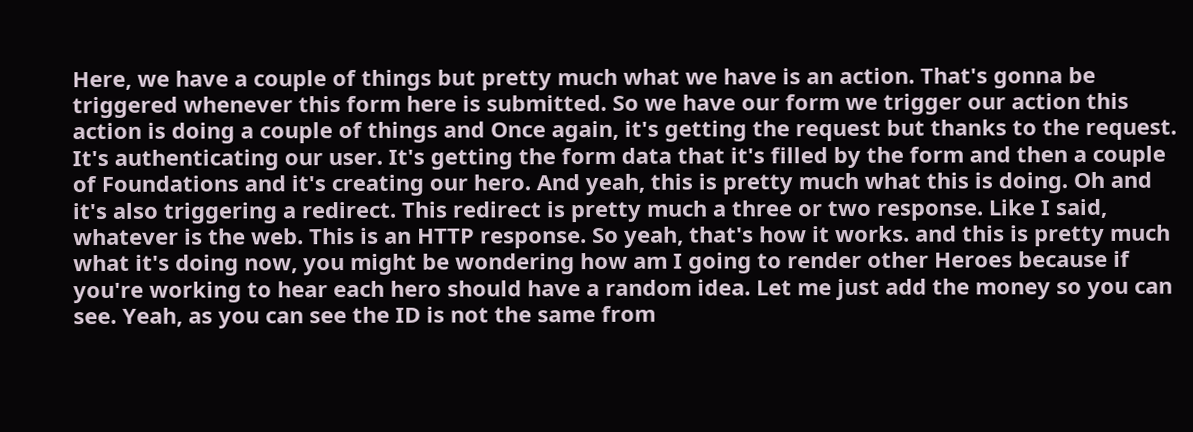Here, we have a couple of things but pretty much what we have is an action. That's gonna be triggered whenever this form here is submitted. So we have our form we trigger our action this action is doing a couple of things and Once again, it's getting the request but thanks to the request. It's authenticating our user. It's getting the form data that it's filled by the form and then a couple of Foundations and it's creating our hero. And yeah, this is pretty much what this is doing. Oh and it's also triggering a redirect. This redirect is pretty much a three or two response. Like I said, whatever is the web. This is an HTTP response. So yeah, that's how it works. and this is pretty much what it's doing now, you might be wondering how am I going to render other Heroes because if you're working to hear each hero should have a random idea. Let me just add the money so you can see. Yeah, as you can see the ID is not the same from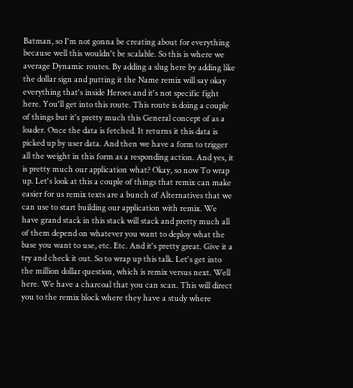Batman, so I'm not gonna be creating about for everything because well this wouldn't be scalable. So this is where we average Dynamic routes. By adding a slug here by adding like the dollar sign and putting it the Name remix will say okay everything that's inside Heroes and it's not specific fight here. You'll get into this route. This route is doing a couple of things but it's pretty much this General concept of as a loader. Once the data is fetched. It returns it this data is picked up by user data. And then we have a form to trigger all the weight in this form as a responding action. And yes, it is pretty much our application what? Okay, so now To wrap up. Let's look at this a couple of things that remix can make easier for us remix texts are a bunch of Alternatives that we can use to start building our application with remix. We have grand stack in this stack will stack and pretty much all of them depend on whatever you want to deploy what the base you want to use, etc. Etc. And it's pretty great. Give it a try and check it out. So to wrap up this talk. Let's get into the million dollar question, which is remix versus next. Well here. We have a charcoal that you can scan. This will direct you to the remix block where they have a study where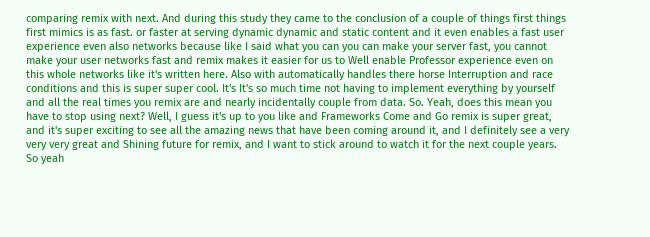comparing remix with next. And during this study they came to the conclusion of a couple of things first things first mimics is as fast. or faster at serving dynamic dynamic and static content and it even enables a fast user experience even also networks because like I said what you can you can make your server fast, you cannot make your user networks fast and remix makes it easier for us to Well enable Professor experience even on this whole networks like it's written here. Also with automatically handles there horse Interruption and race conditions and this is super super cool. It's It's so much time not having to implement everything by yourself and all the real times you remix are and nearly incidentally couple from data. So. Yeah, does this mean you have to stop using next? Well, I guess it's up to you like and Frameworks Come and Go remix is super great, and it's super exciting to see all the amazing news that have been coming around it, and I definitely see a very very very great and Shining future for remix, and I want to stick around to watch it for the next couple years. So yeah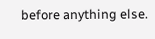before anything else.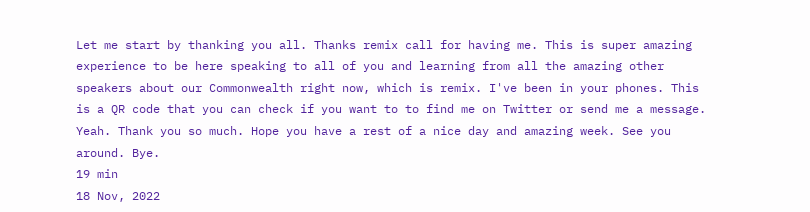Let me start by thanking you all. Thanks remix call for having me. This is super amazing experience to be here speaking to all of you and learning from all the amazing other speakers about our Commonwealth right now, which is remix. I've been in your phones. This is a QR code that you can check if you want to to find me on Twitter or send me a message. Yeah. Thank you so much. Hope you have a rest of a nice day and amazing week. See you around. Bye.
19 min
18 Nov, 2022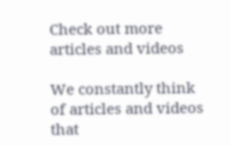Check out more articles and videos

We constantly think of articles and videos that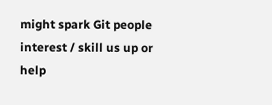might spark Git people interest / skill us up or help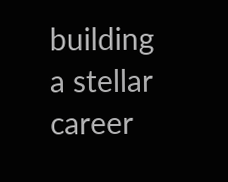building a stellar career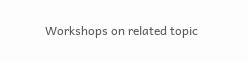Workshops on related topic